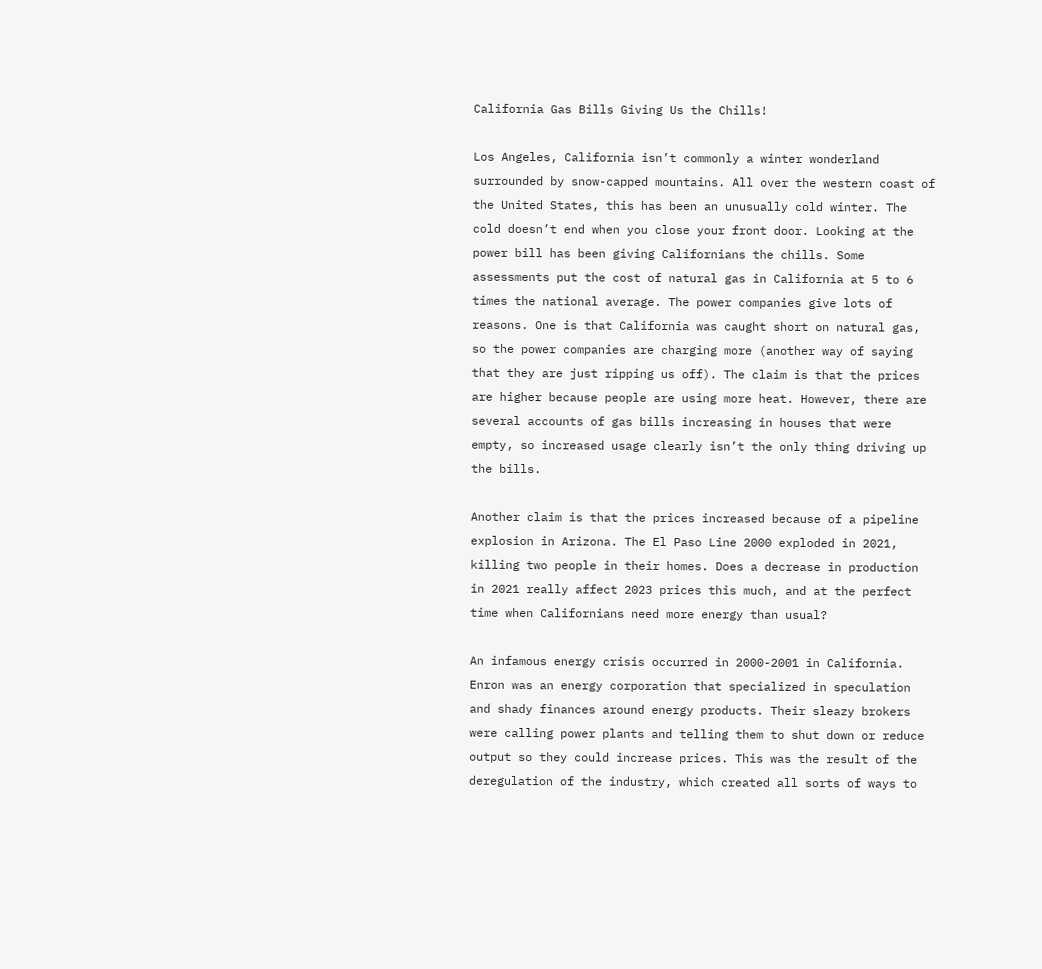California Gas Bills Giving Us the Chills!

Los Angeles, California isn’t commonly a winter wonderland surrounded by snow-capped mountains. All over the western coast of the United States, this has been an unusually cold winter. The cold doesn’t end when you close your front door. Looking at the power bill has been giving Californians the chills. Some assessments put the cost of natural gas in California at 5 to 6 times the national average. The power companies give lots of reasons. One is that California was caught short on natural gas, so the power companies are charging more (another way of saying that they are just ripping us off). The claim is that the prices are higher because people are using more heat. However, there are several accounts of gas bills increasing in houses that were empty, so increased usage clearly isn’t the only thing driving up the bills.

Another claim is that the prices increased because of a pipeline explosion in Arizona. The El Paso Line 2000 exploded in 2021, killing two people in their homes. Does a decrease in production in 2021 really affect 2023 prices this much, and at the perfect time when Californians need more energy than usual?

An infamous energy crisis occurred in 2000-2001 in California. Enron was an energy corporation that specialized in speculation and shady finances around energy products. Their sleazy brokers were calling power plants and telling them to shut down or reduce output so they could increase prices. This was the result of the deregulation of the industry, which created all sorts of ways to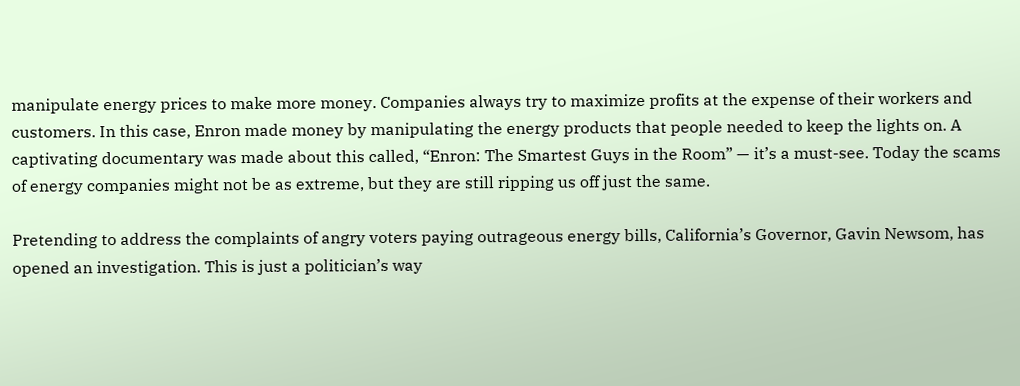manipulate energy prices to make more money. Companies always try to maximize profits at the expense of their workers and customers. In this case, Enron made money by manipulating the energy products that people needed to keep the lights on. A captivating documentary was made about this called, “Enron: The Smartest Guys in the Room” — it’s a must-see. Today the scams of energy companies might not be as extreme, but they are still ripping us off just the same.

Pretending to address the complaints of angry voters paying outrageous energy bills, California’s Governor, Gavin Newsom, has opened an investigation. This is just a politician’s way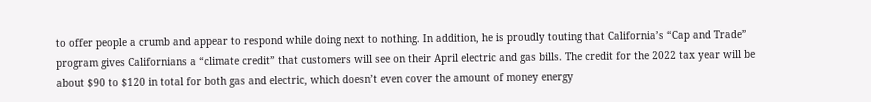to offer people a crumb and appear to respond while doing next to nothing. In addition, he is proudly touting that California’s “Cap and Trade” program gives Californians a “climate credit” that customers will see on their April electric and gas bills. The credit for the 2022 tax year will be about $90 to $120 in total for both gas and electric, which doesn’t even cover the amount of money energy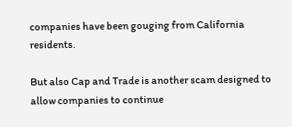companies have been gouging from California residents.

But also Cap and Trade is another scam designed to allow companies to continue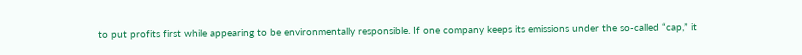to put profits first while appearing to be environmentally responsible. If one company keeps its emissions under the so-called “cap,” it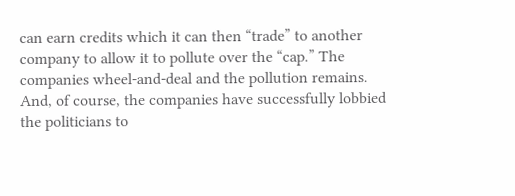can earn credits which it can then “trade” to another company to allow it to pollute over the “cap.” The companies wheel-and-deal and the pollution remains. And, of course, the companies have successfully lobbied the politicians to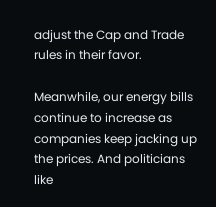adjust the Cap and Trade rules in their favor.

Meanwhile, our energy bills continue to increase as companies keep jacking up the prices. And politicians like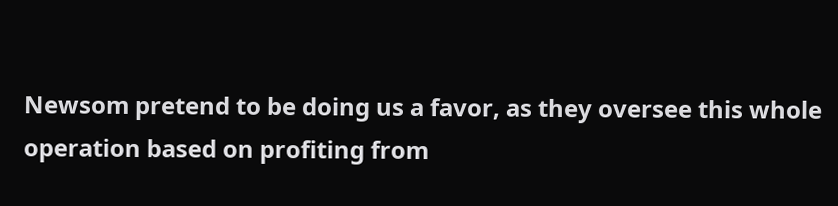Newsom pretend to be doing us a favor, as they oversee this whole operation based on profiting from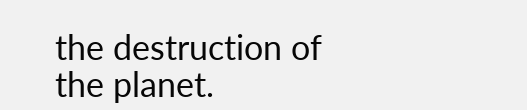the destruction of the planet.